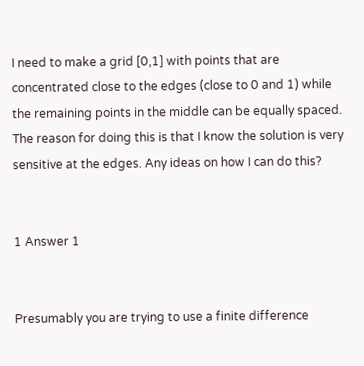I need to make a grid [0,1] with points that are concentrated close to the edges (close to 0 and 1) while the remaining points in the middle can be equally spaced. The reason for doing this is that I know the solution is very sensitive at the edges. Any ideas on how I can do this?


1 Answer 1


Presumably you are trying to use a finite difference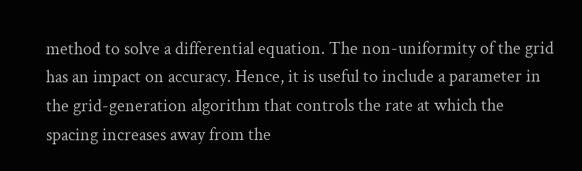method to solve a differential equation. The non-uniformity of the grid has an impact on accuracy. Hence, it is useful to include a parameter in the grid-generation algorithm that controls the rate at which the spacing increases away from the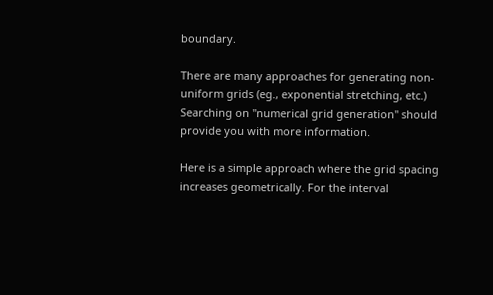boundary.

There are many approaches for generating non-uniform grids (eg., exponential stretching, etc.) Searching on "numerical grid generation" should provide you with more information.

Here is a simple approach where the grid spacing increases geometrically. For the interval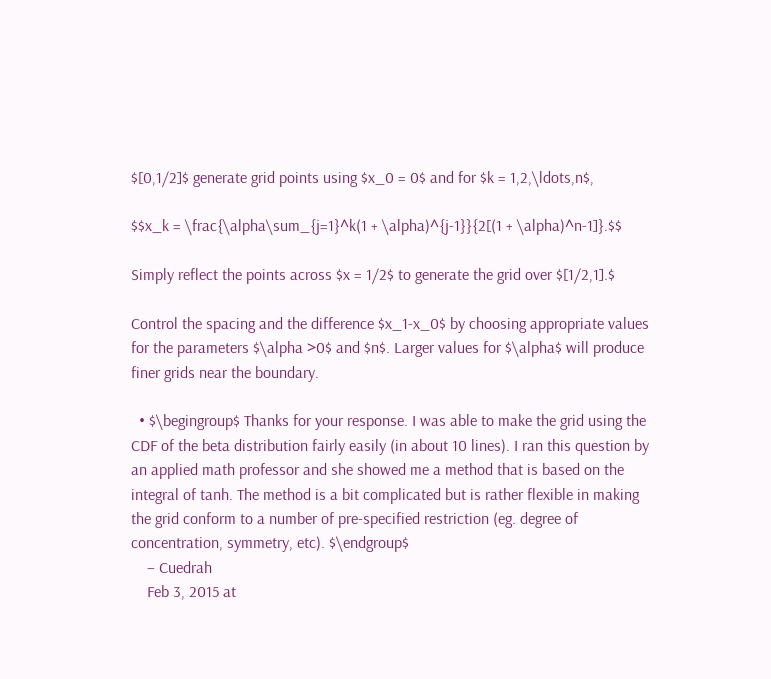$[0,1/2]$ generate grid points using $x_0 = 0$ and for $k = 1,2,\ldots,n$,

$$x_k = \frac{\alpha\sum_{j=1}^k(1 + \alpha)^{j-1}}{2[(1 + \alpha)^n-1]}.$$

Simply reflect the points across $x = 1/2$ to generate the grid over $[1/2,1].$

Control the spacing and the difference $x_1-x_0$ by choosing appropriate values for the parameters $\alpha >0$ and $n$. Larger values for $\alpha$ will produce finer grids near the boundary.

  • $\begingroup$ Thanks for your response. I was able to make the grid using the CDF of the beta distribution fairly easily (in about 10 lines). I ran this question by an applied math professor and she showed me a method that is based on the integral of tanh. The method is a bit complicated but is rather flexible in making the grid conform to a number of pre-specified restriction (eg. degree of concentration, symmetry, etc). $\endgroup$
    – Cuedrah
    Feb 3, 2015 at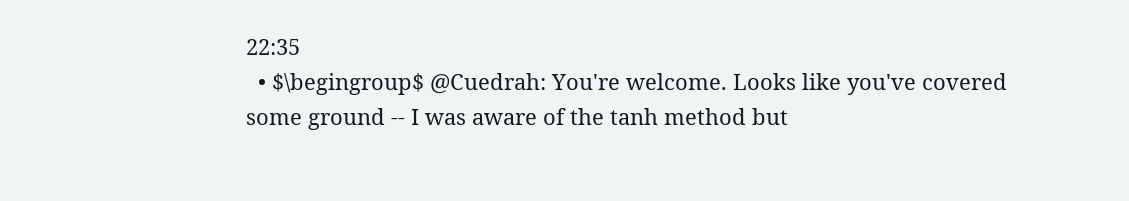22:35
  • $\begingroup$ @Cuedrah: You're welcome. Looks like you've covered some ground -- I was aware of the tanh method but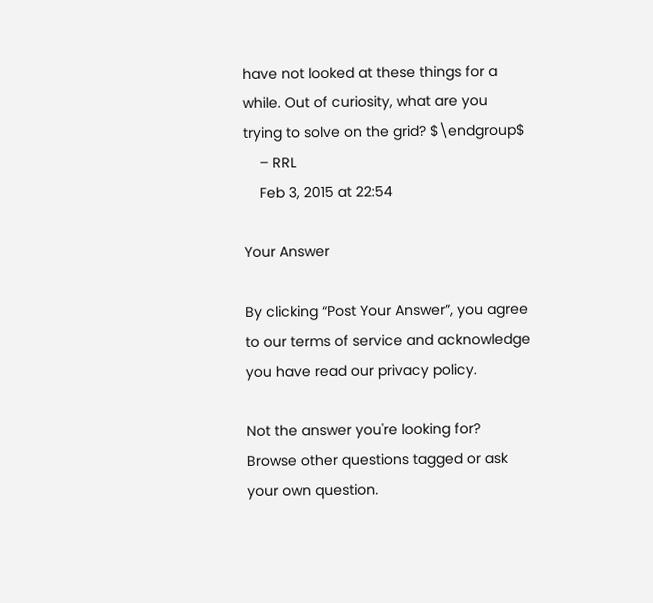have not looked at these things for a while. Out of curiosity, what are you trying to solve on the grid? $\endgroup$
    – RRL
    Feb 3, 2015 at 22:54

Your Answer

By clicking “Post Your Answer”, you agree to our terms of service and acknowledge you have read our privacy policy.

Not the answer you're looking for? Browse other questions tagged or ask your own question.